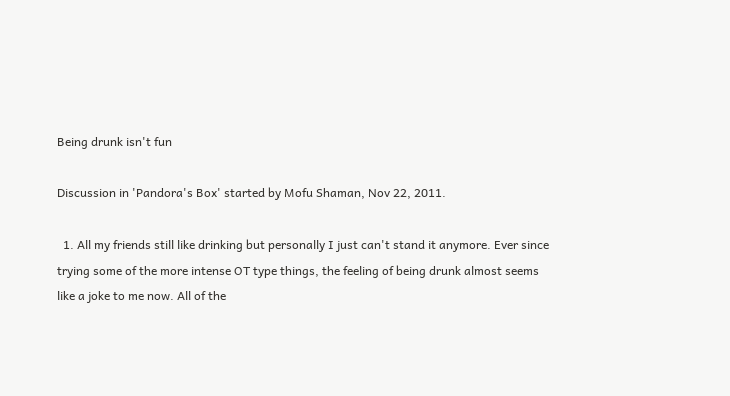Being drunk isn't fun

Discussion in 'Pandora's Box' started by Mofu Shaman, Nov 22, 2011.

  1. All my friends still like drinking but personally I just can't stand it anymore. Ever since trying some of the more intense OT type things, the feeling of being drunk almost seems like a joke to me now. All of the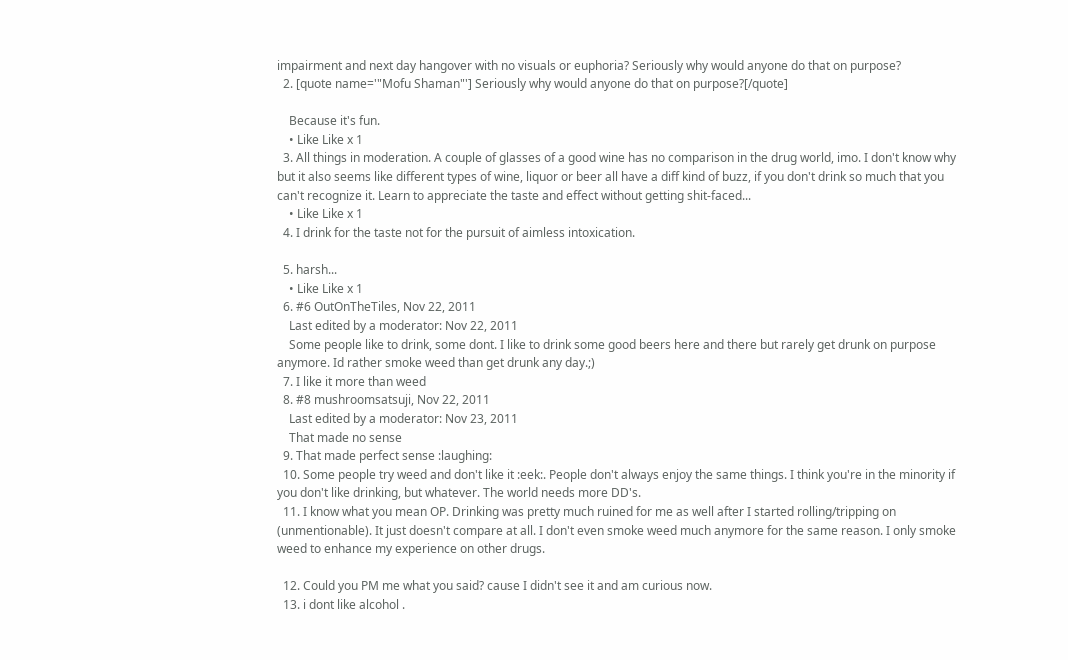impairment and next day hangover with no visuals or euphoria? Seriously why would anyone do that on purpose?
  2. [quote name='"Mofu Shaman"'] Seriously why would anyone do that on purpose?[/quote]

    Because it's fun.
    • Like Like x 1
  3. All things in moderation. A couple of glasses of a good wine has no comparison in the drug world, imo. I don't know why but it also seems like different types of wine, liquor or beer all have a diff kind of buzz, if you don't drink so much that you can't recognize it. Learn to appreciate the taste and effect without getting shit-faced...
    • Like Like x 1
  4. I drink for the taste not for the pursuit of aimless intoxication.

  5. harsh...
    • Like Like x 1
  6. #6 OutOnTheTiles, Nov 22, 2011
    Last edited by a moderator: Nov 22, 2011
    Some people like to drink, some dont. I like to drink some good beers here and there but rarely get drunk on purpose anymore. Id rather smoke weed than get drunk any day.;)
  7. I like it more than weed
  8. #8 mushroomsatsuji, Nov 22, 2011
    Last edited by a moderator: Nov 23, 2011
    That made no sense
  9. That made perfect sense :laughing:
  10. Some people try weed and don't like it :eek:. People don't always enjoy the same things. I think you're in the minority if you don't like drinking, but whatever. The world needs more DD's.
  11. I know what you mean OP. Drinking was pretty much ruined for me as well after I started rolling/tripping on (unmentionable). It just doesn't compare at all. I don't even smoke weed much anymore for the same reason. I only smoke weed to enhance my experience on other drugs.

  12. Could you PM me what you said? cause I didn't see it and am curious now.
  13. i dont like alcohol .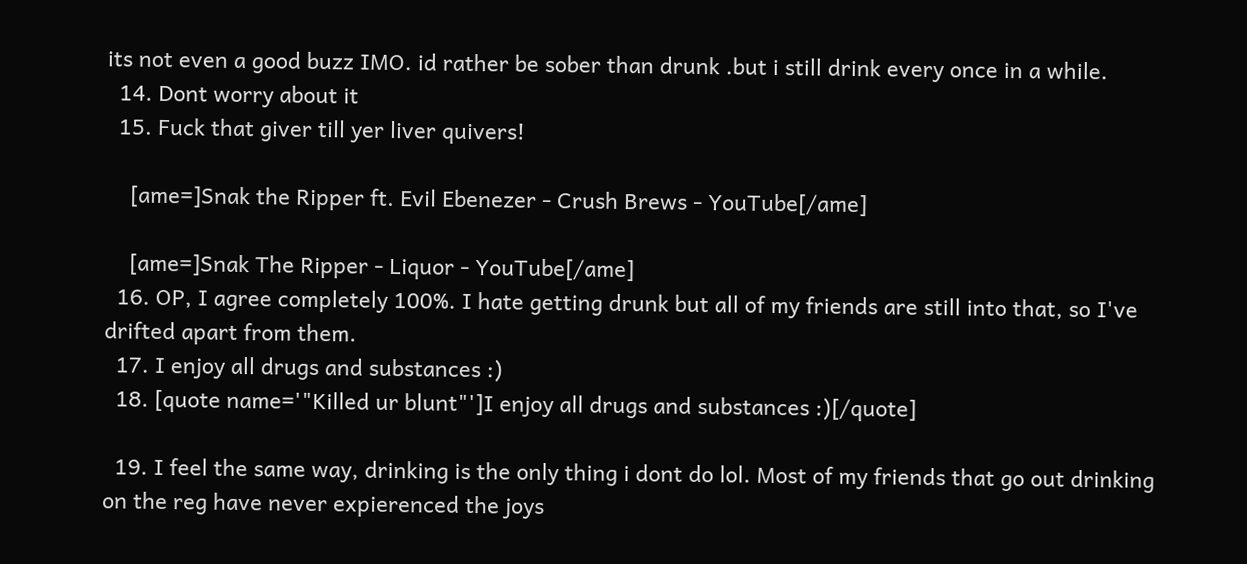its not even a good buzz IMO. id rather be sober than drunk .but i still drink every once in a while.
  14. Dont worry about it
  15. Fuck that giver till yer liver quivers!

    [ame=]Snak the Ripper ft. Evil Ebenezer - Crush Brews - YouTube[/ame]

    [ame=]Snak The Ripper - Liquor - YouTube[/ame]
  16. OP, I agree completely 100%. I hate getting drunk but all of my friends are still into that, so I've drifted apart from them.
  17. I enjoy all drugs and substances :)
  18. [quote name='"Killed ur blunt"']I enjoy all drugs and substances :)[/quote]

  19. I feel the same way, drinking is the only thing i dont do lol. Most of my friends that go out drinking on the reg have never expierenced the joys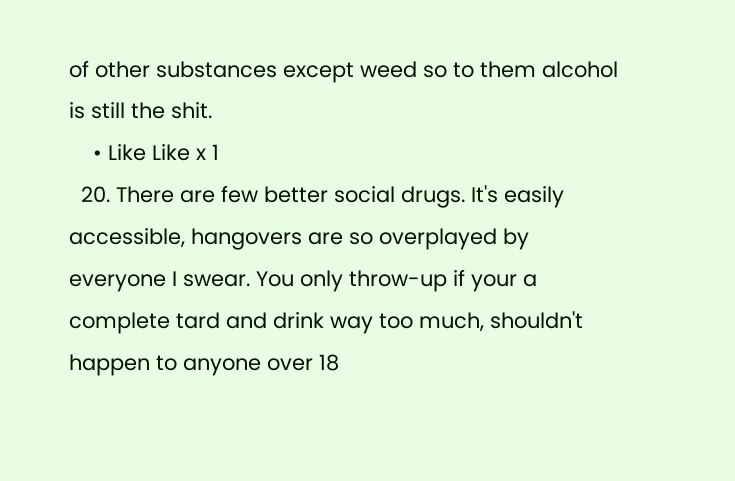of other substances except weed so to them alcohol is still the shit.
    • Like Like x 1
  20. There are few better social drugs. It's easily accessible, hangovers are so overplayed by everyone I swear. You only throw-up if your a complete tard and drink way too much, shouldn't happen to anyone over 18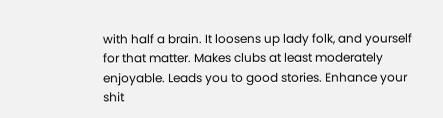with half a brain. It loosens up lady folk, and yourself for that matter. Makes clubs at least moderately enjoyable. Leads you to good stories. Enhance your shit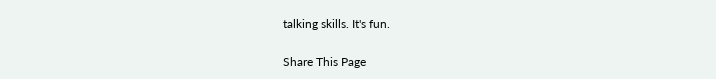talking skills. It's fun.

Share This Page